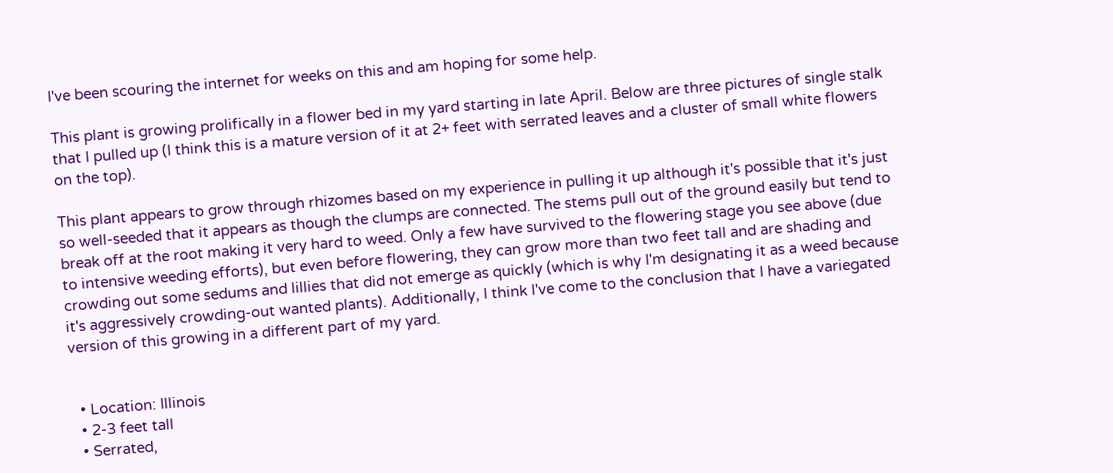I've been scouring the internet for weeks on this and am hoping for some help.

This plant is growing prolifically in a flower bed in my yard starting in late April. Below are three pictures of single stalk that I pulled up (I think this is a mature version of it at 2+ feet with serrated leaves and a cluster of small white flowers on the top).

This plant appears to grow through rhizomes based on my experience in pulling it up although it's possible that it's just so well-seeded that it appears as though the clumps are connected. The stems pull out of the ground easily but tend to break off at the root making it very hard to weed. Only a few have survived to the flowering stage you see above (due to intensive weeding efforts), but even before flowering, they can grow more than two feet tall and are shading and crowding out some sedums and lillies that did not emerge as quickly (which is why I'm designating it as a weed because it's aggressively crowding-out wanted plants). Additionally, I think I've come to the conclusion that I have a variegated version of this growing in a different part of my yard.


  • Location: Illinois
  • 2-3 feet tall
  • Serrated,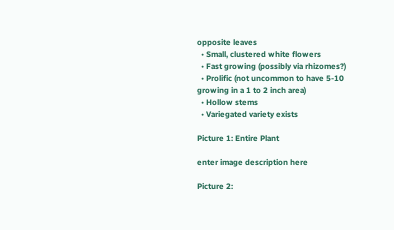opposite leaves
  • Small, clustered white flowers
  • Fast growing (possibly via rhizomes?)
  • Prolific (not uncommon to have 5-10 growing in a 1 to 2 inch area)
  • Hollow stems
  • Variegated variety exists

Picture 1: Entire Plant

enter image description here

Picture 2: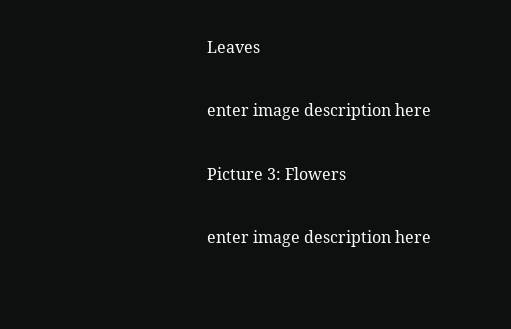Leaves

enter image description here

Picture 3: Flowers

enter image description here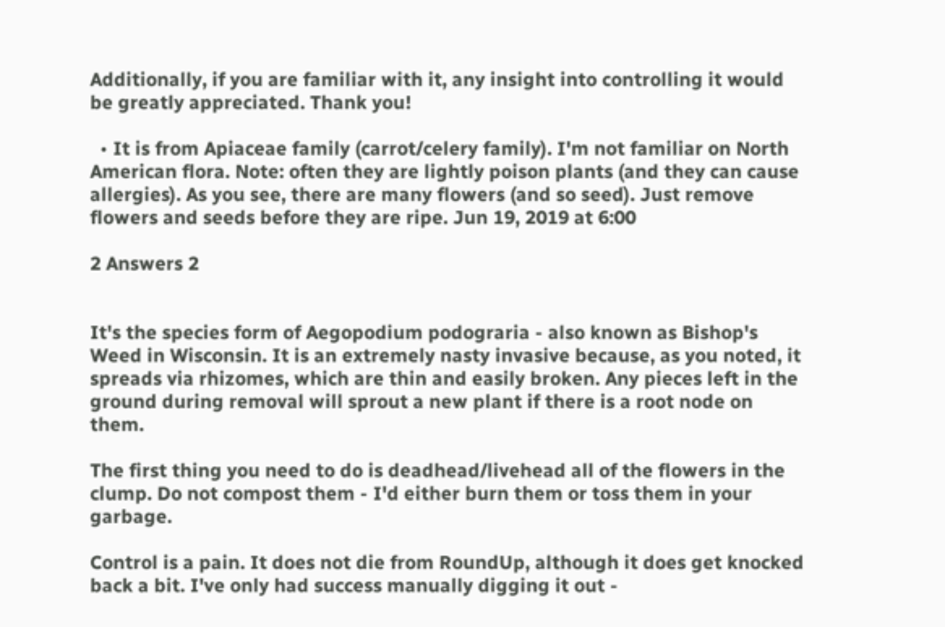Additionally, if you are familiar with it, any insight into controlling it would be greatly appreciated. Thank you!

  • It is from Apiaceae family (carrot/celery family). I'm not familiar on North American flora. Note: often they are lightly poison plants (and they can cause allergies). As you see, there are many flowers (and so seed). Just remove flowers and seeds before they are ripe. Jun 19, 2019 at 6:00

2 Answers 2


It's the species form of Aegopodium podograria - also known as Bishop's Weed in Wisconsin. It is an extremely nasty invasive because, as you noted, it spreads via rhizomes, which are thin and easily broken. Any pieces left in the ground during removal will sprout a new plant if there is a root node on them.

The first thing you need to do is deadhead/livehead all of the flowers in the clump. Do not compost them - I'd either burn them or toss them in your garbage.

Control is a pain. It does not die from RoundUp, although it does get knocked back a bit. I've only had success manually digging it out -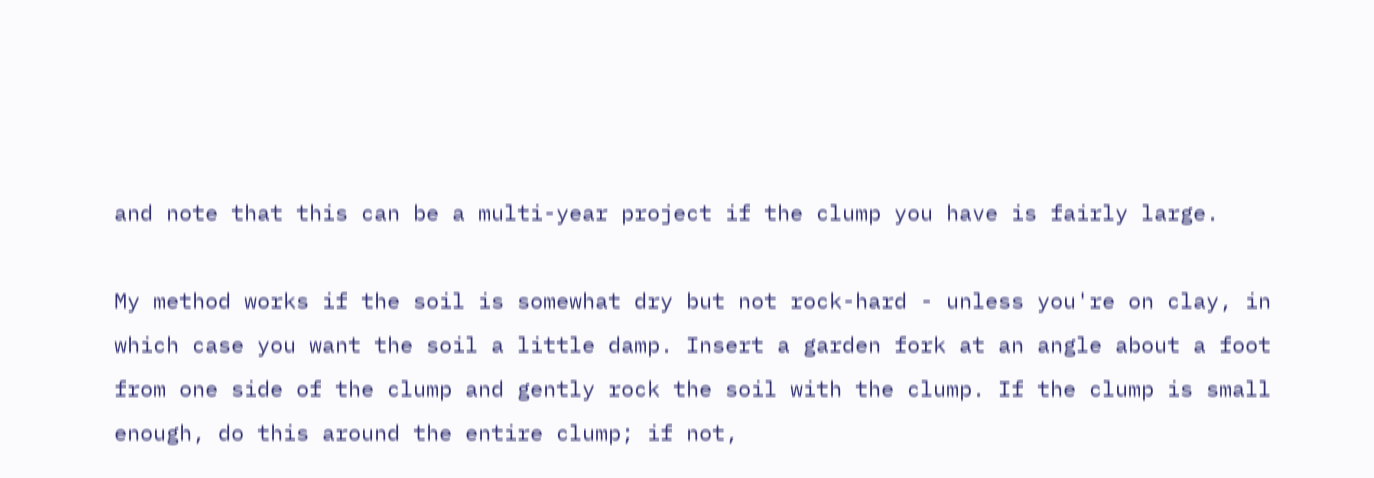and note that this can be a multi-year project if the clump you have is fairly large.

My method works if the soil is somewhat dry but not rock-hard - unless you're on clay, in which case you want the soil a little damp. Insert a garden fork at an angle about a foot from one side of the clump and gently rock the soil with the clump. If the clump is small enough, do this around the entire clump; if not,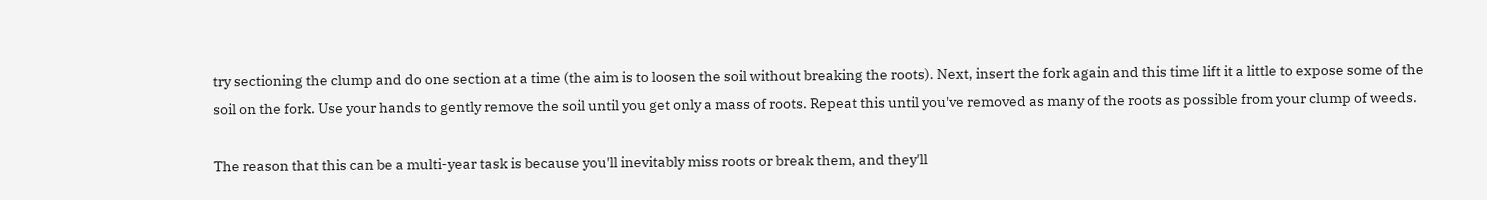try sectioning the clump and do one section at a time (the aim is to loosen the soil without breaking the roots). Next, insert the fork again and this time lift it a little to expose some of the soil on the fork. Use your hands to gently remove the soil until you get only a mass of roots. Repeat this until you've removed as many of the roots as possible from your clump of weeds.

The reason that this can be a multi-year task is because you'll inevitably miss roots or break them, and they'll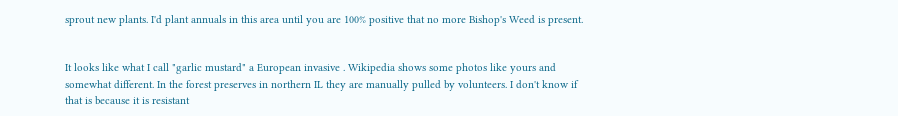sprout new plants. I'd plant annuals in this area until you are 100% positive that no more Bishop's Weed is present.


It looks like what I call "garlic mustard" a European invasive . Wikipedia shows some photos like yours and somewhat different. In the forest preserves in northern IL they are manually pulled by volunteers. I don't know if that is because it is resistant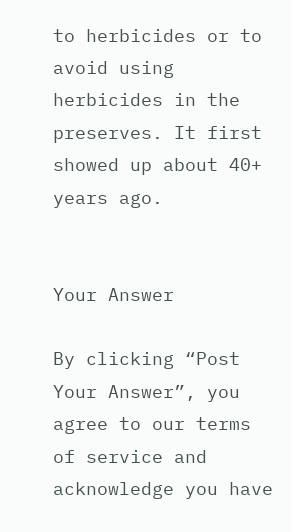to herbicides or to avoid using herbicides in the preserves. It first showed up about 40+ years ago.


Your Answer

By clicking “Post Your Answer”, you agree to our terms of service and acknowledge you have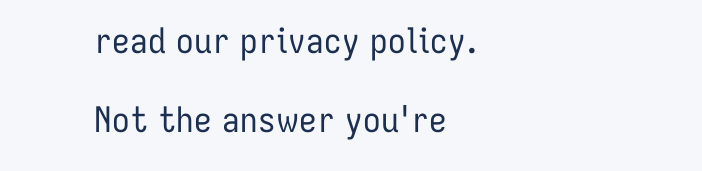read our privacy policy.

Not the answer you're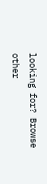looking for? Browse other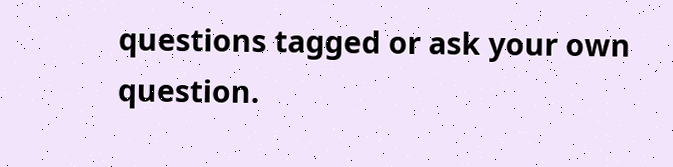questions tagged or ask your own question.